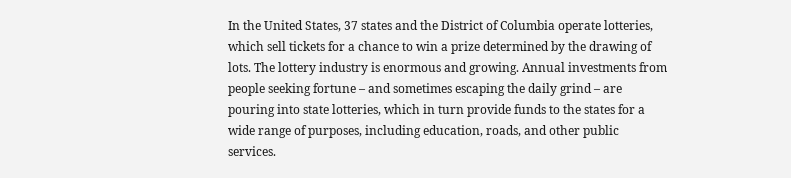In the United States, 37 states and the District of Columbia operate lotteries, which sell tickets for a chance to win a prize determined by the drawing of lots. The lottery industry is enormous and growing. Annual investments from people seeking fortune – and sometimes escaping the daily grind – are pouring into state lotteries, which in turn provide funds to the states for a wide range of purposes, including education, roads, and other public services.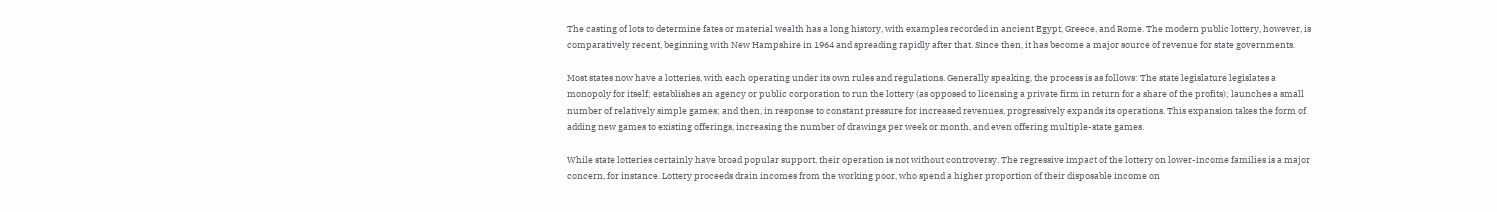The casting of lots to determine fates or material wealth has a long history, with examples recorded in ancient Egypt, Greece, and Rome. The modern public lottery, however, is comparatively recent, beginning with New Hampshire in 1964 and spreading rapidly after that. Since then, it has become a major source of revenue for state governments.

Most states now have a lotteries, with each operating under its own rules and regulations. Generally speaking, the process is as follows: The state legislature legislates a monopoly for itself; establishes an agency or public corporation to run the lottery (as opposed to licensing a private firm in return for a share of the profits); launches a small number of relatively simple games; and then, in response to constant pressure for increased revenues, progressively expands its operations. This expansion takes the form of adding new games to existing offerings, increasing the number of drawings per week or month, and even offering multiple-state games.

While state lotteries certainly have broad popular support, their operation is not without controversy. The regressive impact of the lottery on lower-income families is a major concern, for instance. Lottery proceeds drain incomes from the working poor, who spend a higher proportion of their disposable income on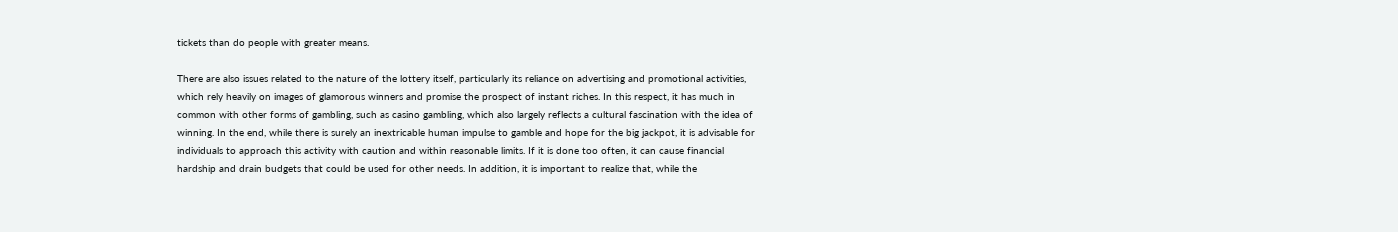tickets than do people with greater means.

There are also issues related to the nature of the lottery itself, particularly its reliance on advertising and promotional activities, which rely heavily on images of glamorous winners and promise the prospect of instant riches. In this respect, it has much in common with other forms of gambling, such as casino gambling, which also largely reflects a cultural fascination with the idea of winning. In the end, while there is surely an inextricable human impulse to gamble and hope for the big jackpot, it is advisable for individuals to approach this activity with caution and within reasonable limits. If it is done too often, it can cause financial hardship and drain budgets that could be used for other needs. In addition, it is important to realize that, while the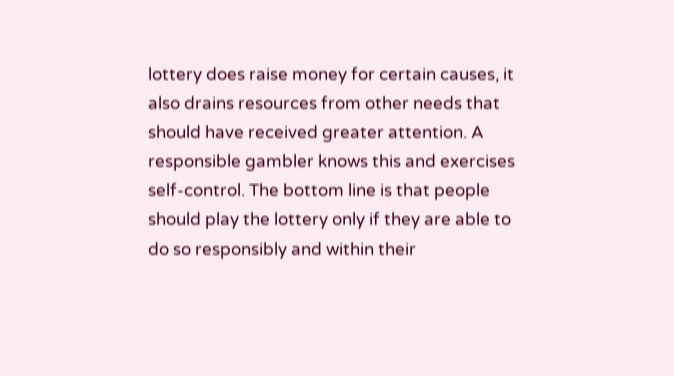lottery does raise money for certain causes, it also drains resources from other needs that should have received greater attention. A responsible gambler knows this and exercises self-control. The bottom line is that people should play the lottery only if they are able to do so responsibly and within their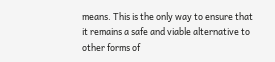means. This is the only way to ensure that it remains a safe and viable alternative to other forms of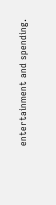entertainment and spending.